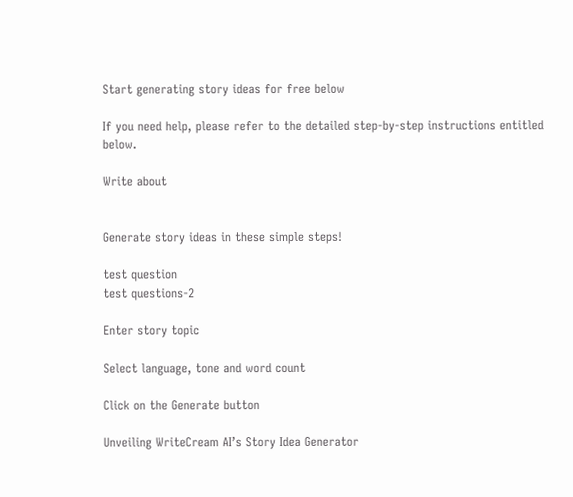Start generating story ideas for free below

If you need help, please refer to the detailed step-by-step instructions entitled below.

Write about


Generate story ideas in these simple steps!

test question
test questions-2

Enter story topic

Select language, tone and word count

Click on the Generate button

Unveiling WriteCream AI’s Story Idea Generator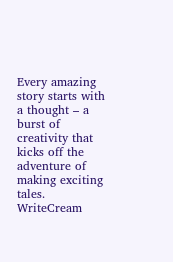Every amazing story starts with a thought – a burst of creativity that kicks off the adventure of making exciting tales. WriteCream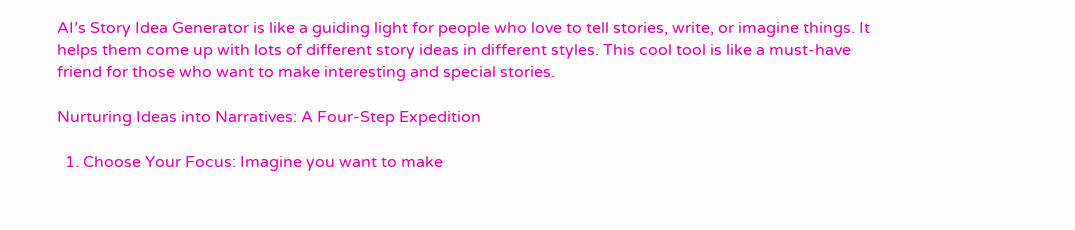AI’s Story Idea Generator is like a guiding light for people who love to tell stories, write, or imagine things. It helps them come up with lots of different story ideas in different styles. This cool tool is like a must-have friend for those who want to make interesting and special stories.

Nurturing Ideas into Narratives: A Four-Step Expedition

  1. Choose Your Focus: Imagine you want to make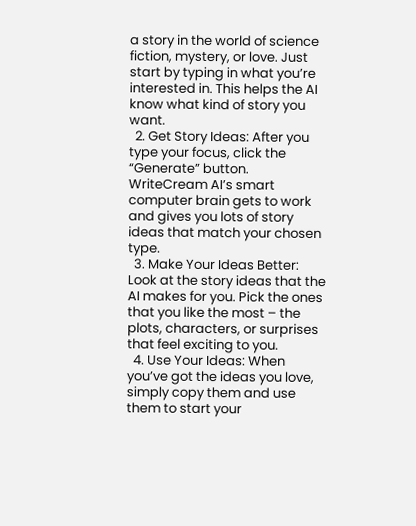a story in the world of science fiction, mystery, or love. Just start by typing in what you’re interested in. This helps the AI know what kind of story you want.
  2. Get Story Ideas: After you type your focus, click the “Generate” button. WriteCream AI’s smart computer brain gets to work and gives you lots of story ideas that match your chosen type.
  3. Make Your Ideas Better: Look at the story ideas that the AI makes for you. Pick the ones that you like the most – the plots, characters, or surprises that feel exciting to you.
  4. Use Your Ideas: When you’ve got the ideas you love, simply copy them and use them to start your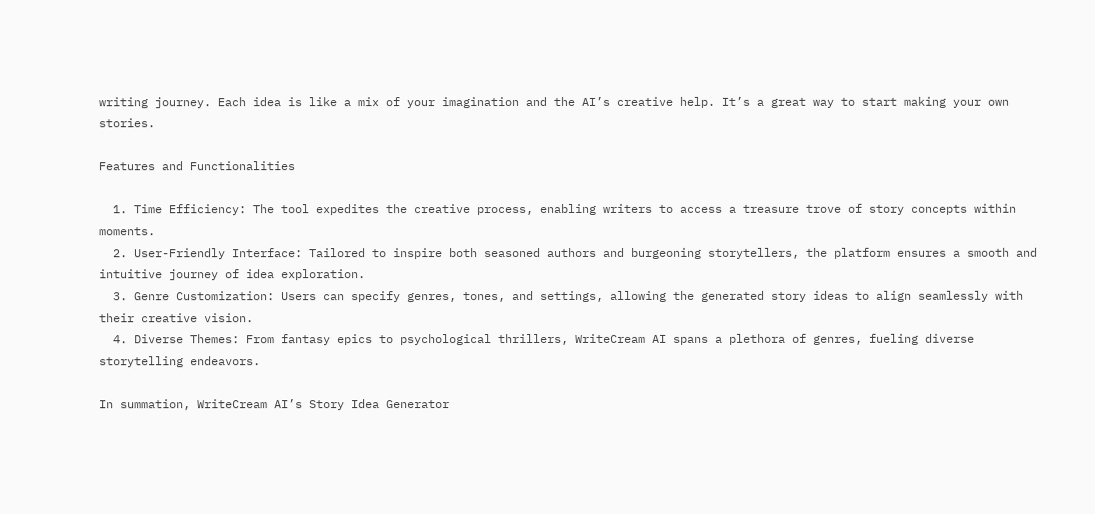writing journey. Each idea is like a mix of your imagination and the AI’s creative help. It’s a great way to start making your own stories.

Features and Functionalities

  1. Time Efficiency: The tool expedites the creative process, enabling writers to access a treasure trove of story concepts within moments.
  2. User-Friendly Interface: Tailored to inspire both seasoned authors and burgeoning storytellers, the platform ensures a smooth and intuitive journey of idea exploration.
  3. Genre Customization: Users can specify genres, tones, and settings, allowing the generated story ideas to align seamlessly with their creative vision.
  4. Diverse Themes: From fantasy epics to psychological thrillers, WriteCream AI spans a plethora of genres, fueling diverse storytelling endeavors.

In summation, WriteCream AI’s Story Idea Generator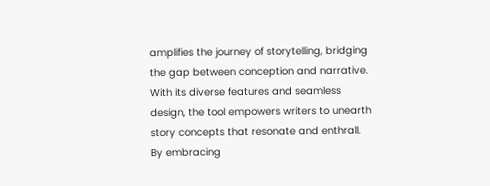amplifies the journey of storytelling, bridging the gap between conception and narrative. With its diverse features and seamless design, the tool empowers writers to unearth story concepts that resonate and enthrall. By embracing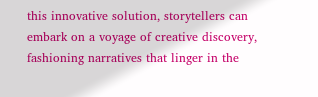this innovative solution, storytellers can embark on a voyage of creative discovery, fashioning narratives that linger in the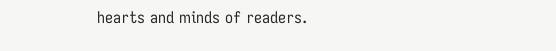hearts and minds of readers.